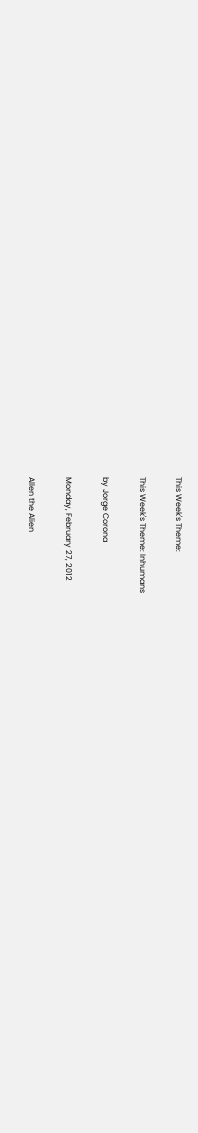This Week's Theme:

This Week's Theme: Inhumans

by Jorge Corona

Monday, February 27, 2012

Allen the Alien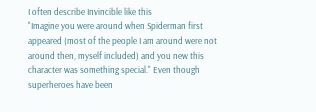I often describe Invincible like this
"Imagine you were around when Spiderman first appeared (most of the people I am around were not around then, myself included) and you new this character was something special." Even though superheroes have been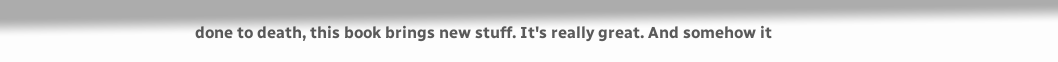done to death, this book brings new stuff. It's really great. And somehow it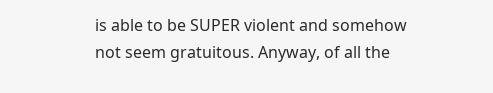is able to be SUPER violent and somehow not seem gratuitous. Anyway, of all the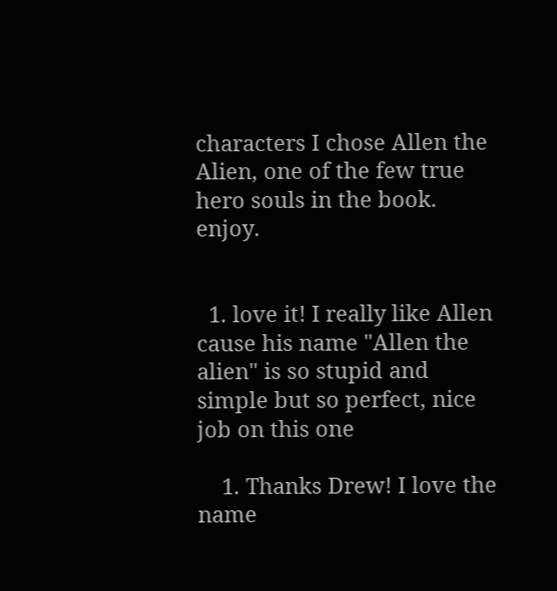characters I chose Allen the Alien, one of the few true hero souls in the book. enjoy.


  1. love it! I really like Allen cause his name "Allen the alien" is so stupid and simple but so perfect, nice job on this one

    1. Thanks Drew! I love the name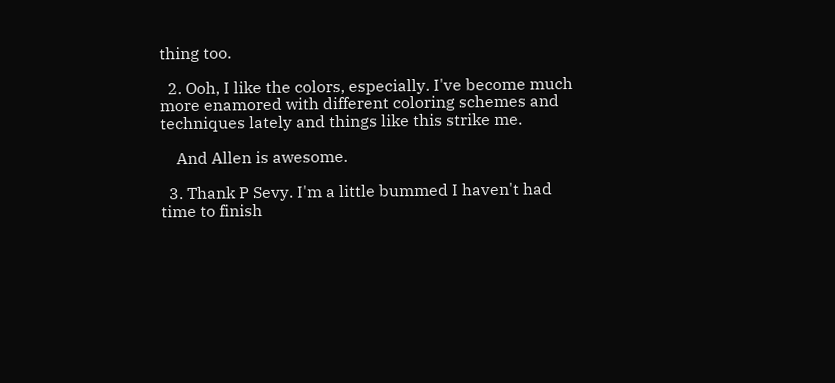thing too.

  2. Ooh, I like the colors, especially. I've become much more enamored with different coloring schemes and techniques lately and things like this strike me.

    And Allen is awesome.

  3. Thank P Sevy. I'm a little bummed I haven't had time to finish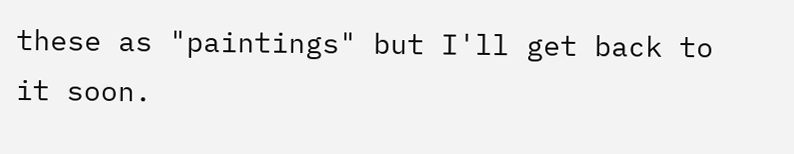these as "paintings" but I'll get back to it soon.